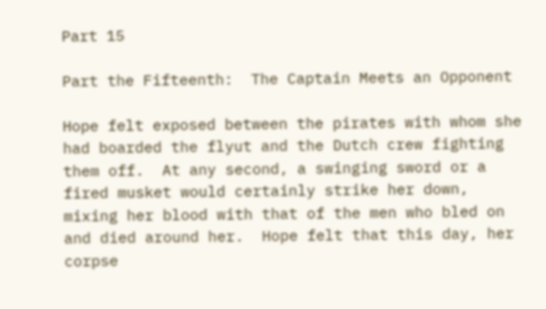Part 15

Part the Fifteenth:  The Captain Meets an Opponent

Hope felt exposed between the pirates with whom she had boarded the flyut and the Dutch crew fighting them off.  At any second, a swinging sword or a fired musket would certainly strike her down, mixing her blood with that of the men who bled on and died around her.  Hope felt that this day, her corpse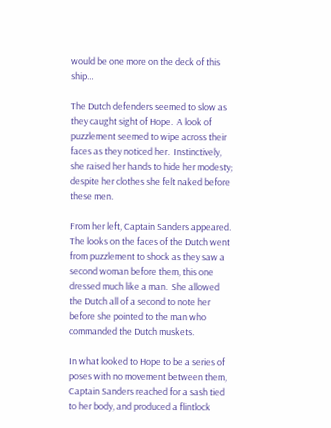would be one more on the deck of this ship…

The Dutch defenders seemed to slow as they caught sight of Hope.  A look of puzzlement seemed to wipe across their faces as they noticed her.  Instinctively, she raised her hands to hide her modesty; despite her clothes she felt naked before these men.

From her left, Captain Sanders appeared.  The looks on the faces of the Dutch went from puzzlement to shock as they saw a second woman before them, this one dressed much like a man.  She allowed the Dutch all of a second to note her before she pointed to the man who commanded the Dutch muskets.

In what looked to Hope to be a series of poses with no movement between them, Captain Sanders reached for a sash tied to her body, and produced a flintlock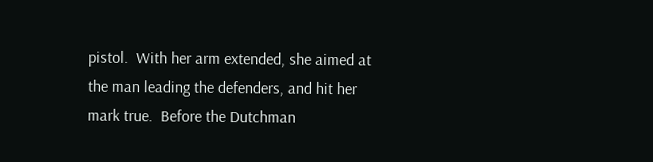pistol.  With her arm extended, she aimed at the man leading the defenders, and hit her mark true.  Before the Dutchman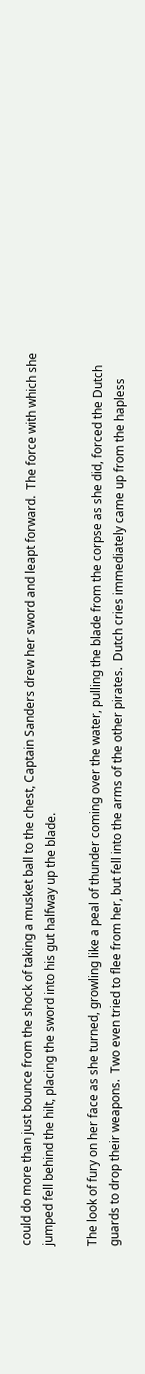could do more than just bounce from the shock of taking a musket ball to the chest, Captain Sanders drew her sword and leapt forward.  The force with which she jumped fell behind the hilt, placing the sword into his gut halfway up the blade.

The look of fury on her face as she turned, growling like a peal of thunder coming over the water, pulling the blade from the corpse as she did, forced the Dutch guards to drop their weapons.  Two even tried to flee from her, but fell into the arms of the other pirates.  Dutch cries immediately came up from the hapless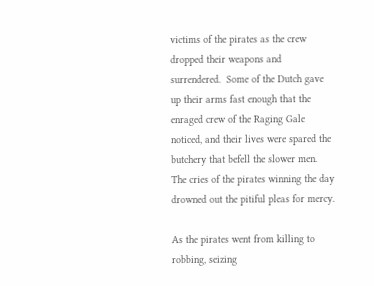victims of the pirates as the crew dropped their weapons and surrendered.  Some of the Dutch gave up their arms fast enough that the enraged crew of the Raging Gale noticed, and their lives were spared the butchery that befell the slower men.  The cries of the pirates winning the day drowned out the pitiful pleas for mercy.

As the pirates went from killing to robbing, seizing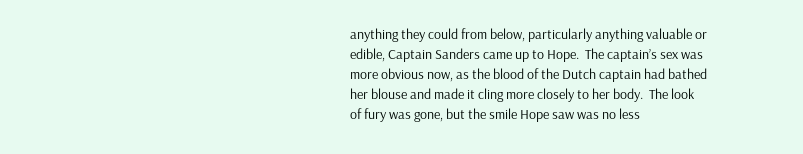anything they could from below, particularly anything valuable or edible, Captain Sanders came up to Hope.  The captain’s sex was more obvious now, as the blood of the Dutch captain had bathed her blouse and made it cling more closely to her body.  The look of fury was gone, but the smile Hope saw was no less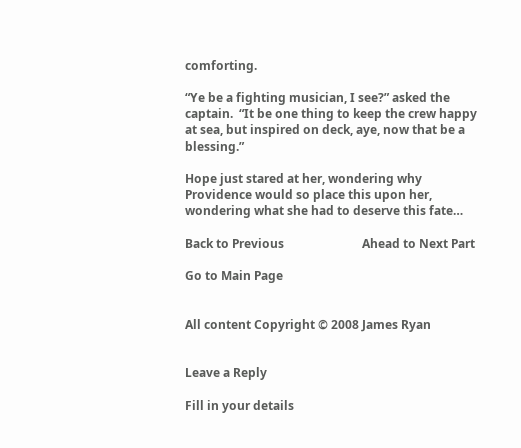comforting.

“Ye be a fighting musician, I see?” asked the captain.  “It be one thing to keep the crew happy at sea, but inspired on deck, aye, now that be a blessing.”

Hope just stared at her, wondering why Providence would so place this upon her, wondering what she had to deserve this fate…

Back to Previous                          Ahead to Next Part

Go to Main Page


All content Copyright © 2008 James Ryan


Leave a Reply

Fill in your details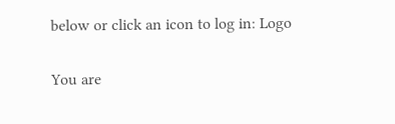below or click an icon to log in: Logo

You are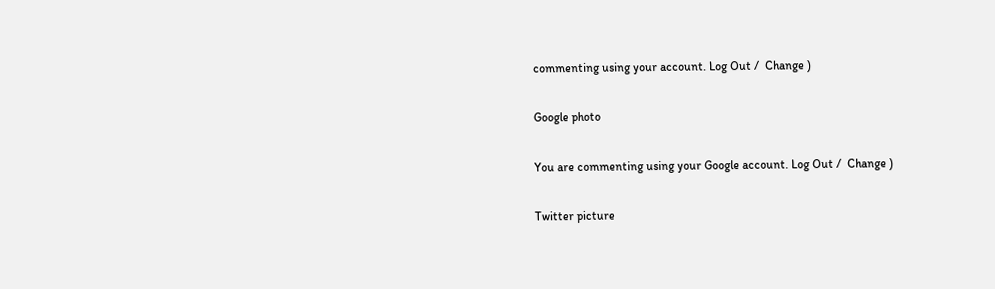commenting using your account. Log Out /  Change )

Google photo

You are commenting using your Google account. Log Out /  Change )

Twitter picture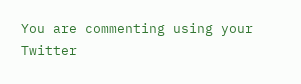You are commenting using your Twitter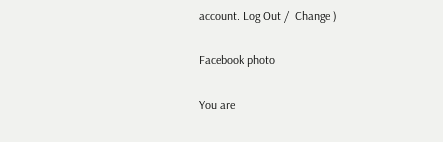account. Log Out /  Change )

Facebook photo

You are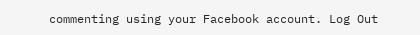commenting using your Facebook account. Log Out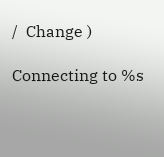/  Change )

Connecting to %s